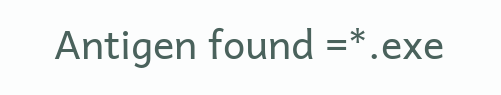Antigen found =*.exe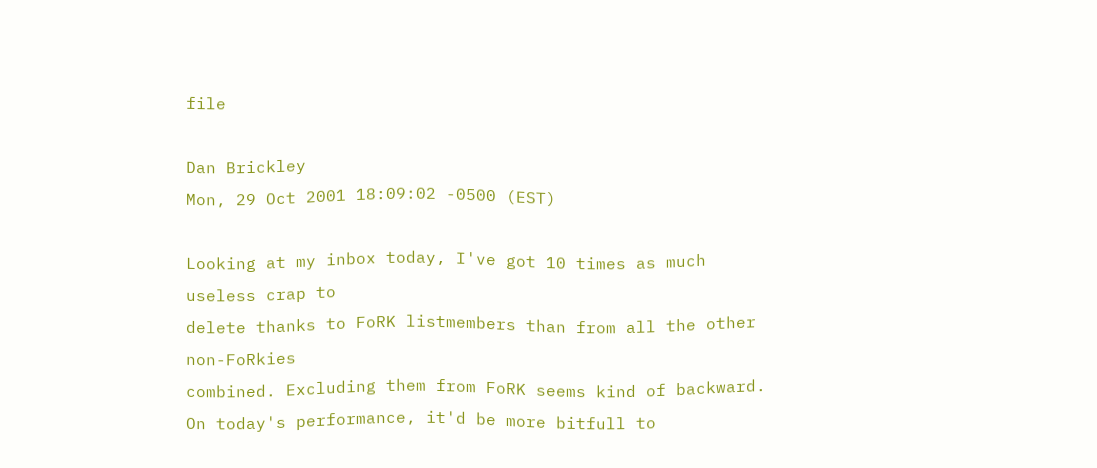file

Dan Brickley
Mon, 29 Oct 2001 18:09:02 -0500 (EST)

Looking at my inbox today, I've got 10 times as much useless crap to
delete thanks to FoRK listmembers than from all the other non-FoRkies
combined. Excluding them from FoRK seems kind of backward.
On today's performance, it'd be more bitfull to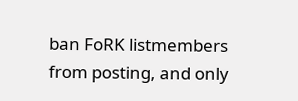ban FoRK listmembers
from posting, and only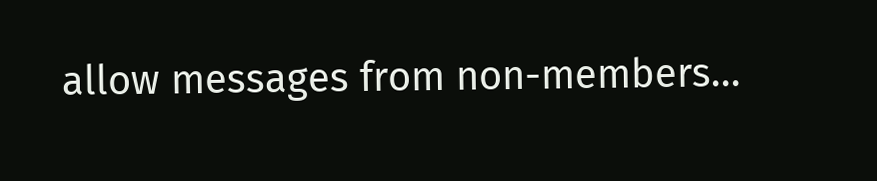allow messages from non-members...